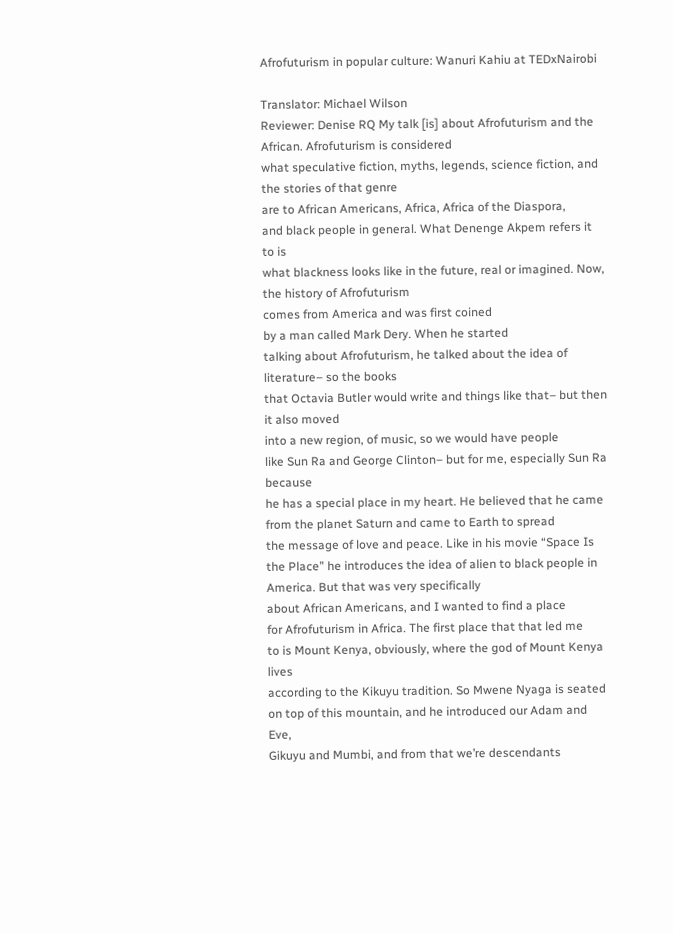Afrofuturism in popular culture: Wanuri Kahiu at TEDxNairobi

Translator: Michael Wilson
Reviewer: Denise RQ My talk [is] about Afrofuturism and the African. Afrofuturism is considered
what speculative fiction, myths, legends, science fiction, and the stories of that genre
are to African Americans, Africa, Africa of the Diaspora,
and black people in general. What Denenge Akpem refers it to is
what blackness looks like in the future, real or imagined. Now, the history of Afrofuturism
comes from America and was first coined
by a man called Mark Dery. When he started
talking about Afrofuturism, he talked about the idea of literature– so the books
that Octavia Butler would write and things like that– but then it also moved
into a new region, of music, so we would have people
like Sun Ra and George Clinton– but for me, especially Sun Ra because
he has a special place in my heart. He believed that he came
from the planet Saturn and came to Earth to spread
the message of love and peace. Like in his movie “Space Is the Place” he introduces the idea of alien to black people in America. But that was very specifically
about African Americans, and I wanted to find a place
for Afrofuturism in Africa. The first place that that led me
to is Mount Kenya, obviously, where the god of Mount Kenya lives
according to the Kikuyu tradition. So Mwene Nyaga is seated
on top of this mountain, and he introduced our Adam and Eve,
Gikuyu and Mumbi, and from that we’re descendants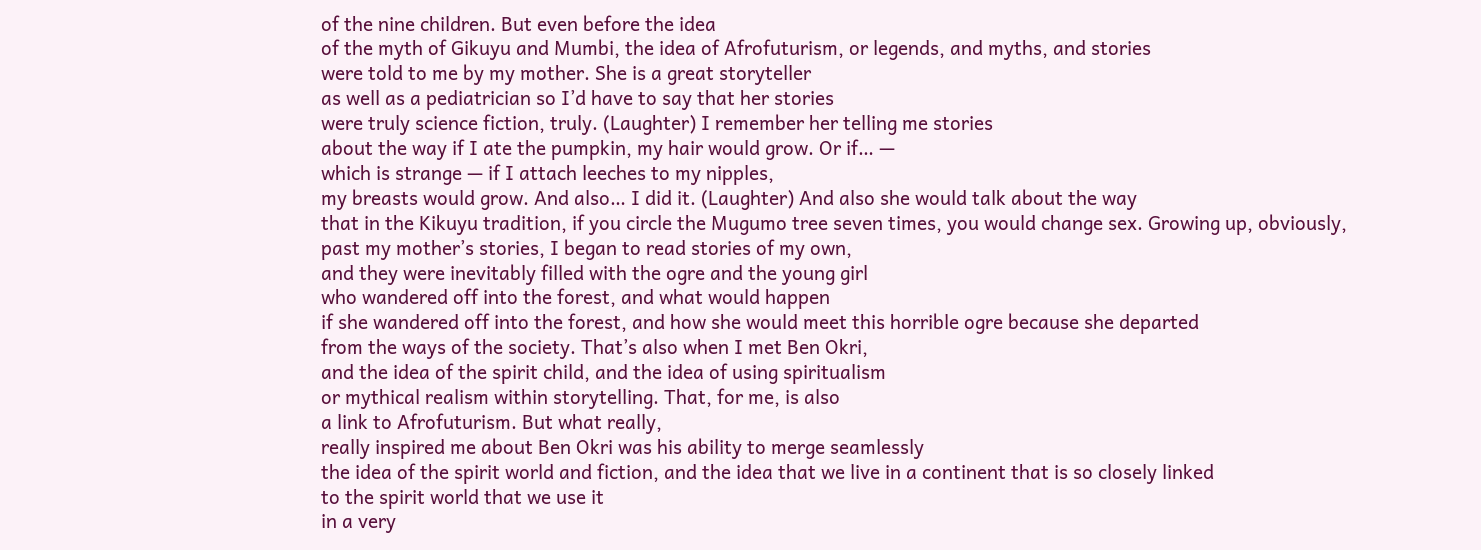of the nine children. But even before the idea
of the myth of Gikuyu and Mumbi, the idea of Afrofuturism, or legends, and myths, and stories
were told to me by my mother. She is a great storyteller
as well as a pediatrician so I’d have to say that her stories
were truly science fiction, truly. (Laughter) I remember her telling me stories
about the way if I ate the pumpkin, my hair would grow. Or if… —
which is strange — if I attach leeches to my nipples,
my breasts would grow. And also… I did it. (Laughter) And also she would talk about the way
that in the Kikuyu tradition, if you circle the Mugumo tree seven times, you would change sex. Growing up, obviously,
past my mother’s stories, I began to read stories of my own,
and they were inevitably filled with the ogre and the young girl
who wandered off into the forest, and what would happen
if she wandered off into the forest, and how she would meet this horrible ogre because she departed
from the ways of the society. That’s also when I met Ben Okri,
and the idea of the spirit child, and the idea of using spiritualism
or mythical realism within storytelling. That, for me, is also
a link to Afrofuturism. But what really,
really inspired me about Ben Okri was his ability to merge seamlessly
the idea of the spirit world and fiction, and the idea that we live in a continent that is so closely linked
to the spirit world that we use it
in a very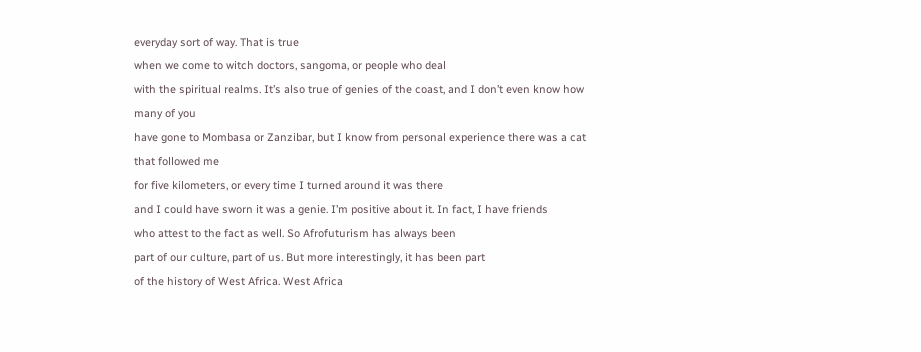everyday sort of way. That is true
when we come to witch doctors, sangoma, or people who deal
with the spiritual realms. It’s also true of genies of the coast, and I don’t even know how many of you
have gone to Mombasa or Zanzibar, but I know from personal experience there was a cat that followed me
for five kilometers, or every time I turned around it was there
and I could have sworn it was a genie. I’m positive about it. In fact, I have friends
who attest to the fact as well. So Afrofuturism has always been
part of our culture, part of us. But more interestingly, it has been part
of the history of West Africa. West Africa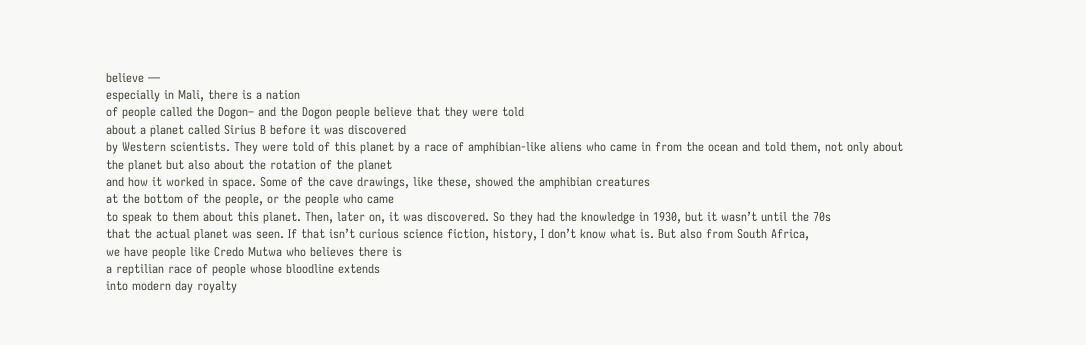believe —
especially in Mali, there is a nation
of people called the Dogon– and the Dogon people believe that they were told
about a planet called Sirius B before it was discovered
by Western scientists. They were told of this planet by a race of amphibian-like aliens who came in from the ocean and told them, not only about the planet but also about the rotation of the planet
and how it worked in space. Some of the cave drawings, like these, showed the amphibian creatures
at the bottom of the people, or the people who came
to speak to them about this planet. Then, later on, it was discovered. So they had the knowledge in 1930, but it wasn’t until the 70s
that the actual planet was seen. If that isn’t curious science fiction, history, I don’t know what is. But also from South Africa,
we have people like Credo Mutwa who believes there is
a reptilian race of people whose bloodline extends
into modern day royalty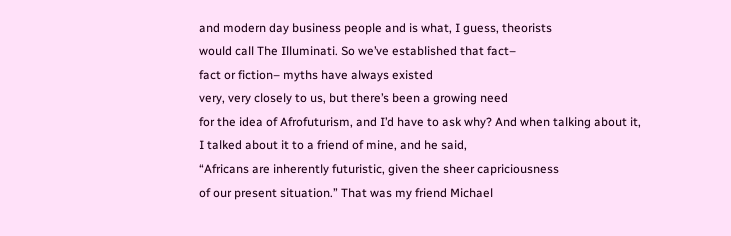and modern day business people and is what, I guess, theorists
would call The Illuminati. So we’ve established that fact–
fact or fiction– myths have always existed
very, very closely to us, but there’s been a growing need
for the idea of Afrofuturism, and I’d have to ask why? And when talking about it,
I talked about it to a friend of mine, and he said,
“Africans are inherently futuristic, given the sheer capriciousness
of our present situation.” That was my friend Michael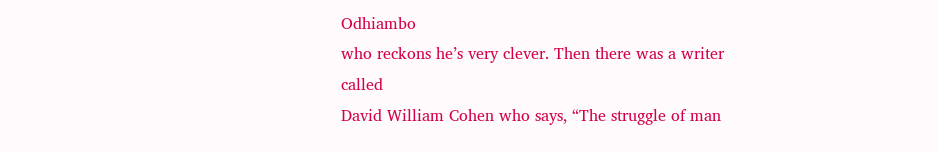Odhiambo
who reckons he’s very clever. Then there was a writer called
David William Cohen who says, “The struggle of man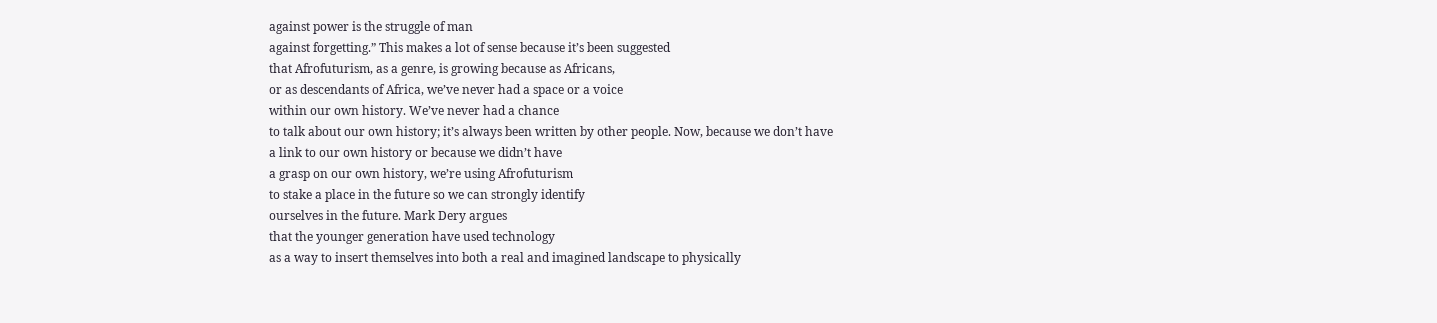against power is the struggle of man
against forgetting.” This makes a lot of sense because it’s been suggested
that Afrofuturism, as a genre, is growing because as Africans,
or as descendants of Africa, we’ve never had a space or a voice
within our own history. We’ve never had a chance
to talk about our own history; it’s always been written by other people. Now, because we don’t have
a link to our own history or because we didn’t have
a grasp on our own history, we’re using Afrofuturism
to stake a place in the future so we can strongly identify
ourselves in the future. Mark Dery argues
that the younger generation have used technology
as a way to insert themselves into both a real and imagined landscape to physically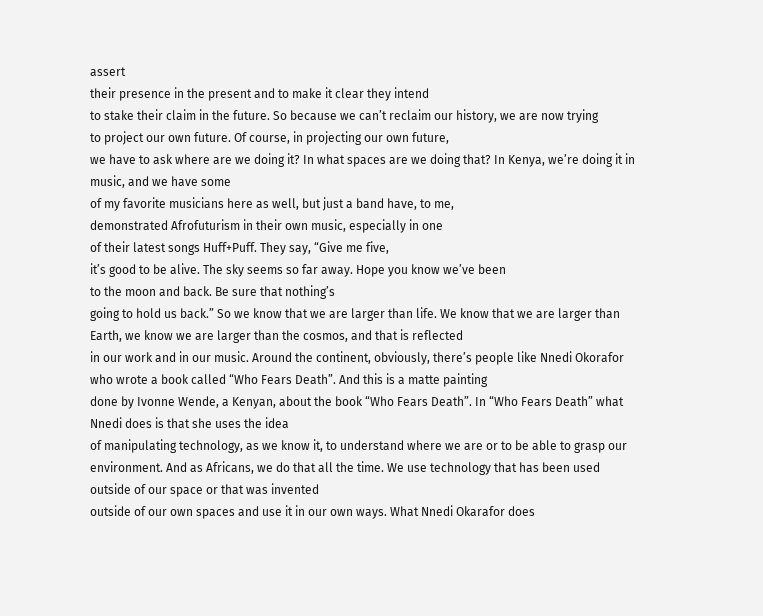assert
their presence in the present and to make it clear they intend
to stake their claim in the future. So because we can’t reclaim our history, we are now trying
to project our own future. Of course, in projecting our own future,
we have to ask where are we doing it? In what spaces are we doing that? In Kenya, we’re doing it in music, and we have some
of my favorite musicians here as well, but just a band have, to me,
demonstrated Afrofuturism in their own music, especially in one
of their latest songs Huff+Puff. They say, “Give me five,
it’s good to be alive. The sky seems so far away. Hope you know we’ve been
to the moon and back. Be sure that nothing’s
going to hold us back.” So we know that we are larger than life. We know that we are larger than Earth, we know we are larger than the cosmos, and that is reflected
in our work and in our music. Around the continent, obviously, there’s people like Nnedi Okorafor who wrote a book called “Who Fears Death”. And this is a matte painting
done by Ivonne Wende, a Kenyan, about the book “Who Fears Death”. In “Who Fears Death” what Nnedi does is that she uses the idea
of manipulating technology, as we know it, to understand where we are or to be able to grasp our environment. And as Africans, we do that all the time. We use technology that has been used
outside of our space or that was invented
outside of our own spaces and use it in our own ways. What Nnedi Okarafor does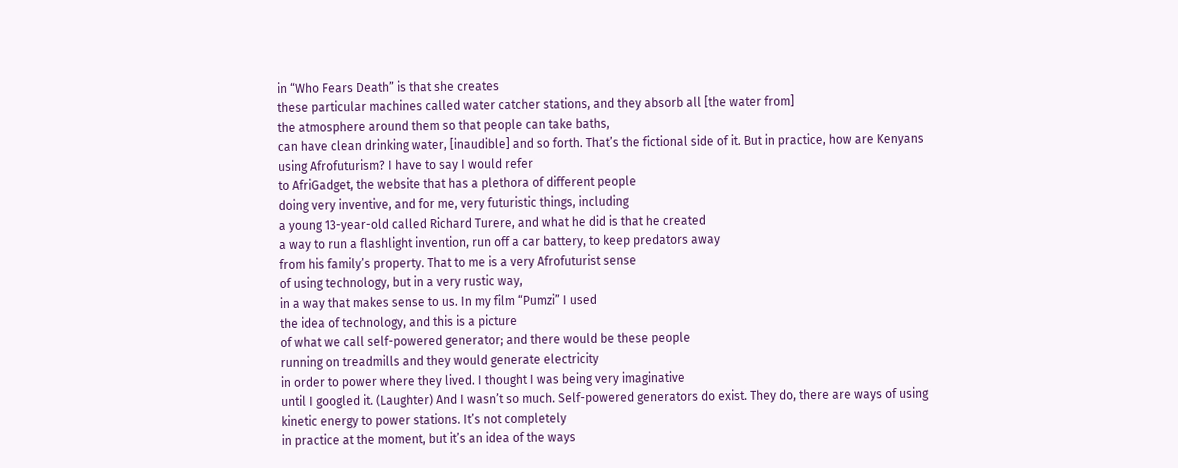in “Who Fears Death” is that she creates
these particular machines called water catcher stations, and they absorb all [the water from]
the atmosphere around them so that people can take baths,
can have clean drinking water, [inaudible] and so forth. That’s the fictional side of it. But in practice, how are Kenyans
using Afrofuturism? I have to say I would refer
to AfriGadget, the website that has a plethora of different people
doing very inventive, and for me, very futuristic things, including
a young 13-year-old called Richard Turere, and what he did is that he created
a way to run a flashlight invention, run off a car battery, to keep predators away
from his family’s property. That to me is a very Afrofuturist sense
of using technology, but in a very rustic way,
in a way that makes sense to us. In my film “Pumzi” I used
the idea of technology, and this is a picture
of what we call self-powered generator; and there would be these people
running on treadmills and they would generate electricity
in order to power where they lived. I thought I was being very imaginative
until I googled it. (Laughter) And I wasn’t so much. Self-powered generators do exist. They do, there are ways of using
kinetic energy to power stations. It’s not completely
in practice at the moment, but it’s an idea of the ways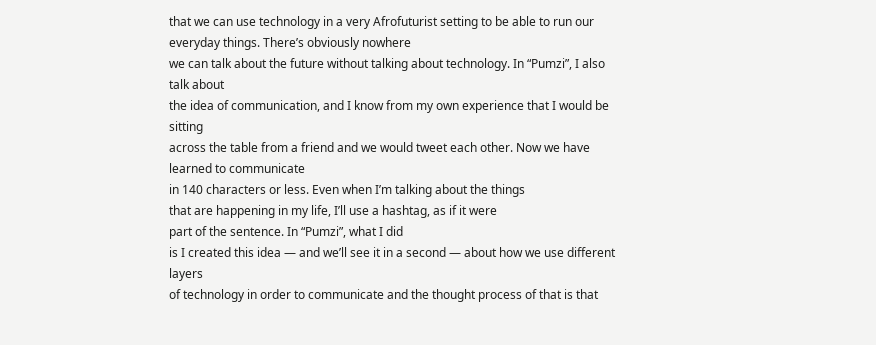that we can use technology in a very Afrofuturist setting to be able to run our everyday things. There’s obviously nowhere
we can talk about the future without talking about technology. In “Pumzi”, I also talk about
the idea of communication, and I know from my own experience that I would be sitting
across the table from a friend and we would tweet each other. Now we have learned to communicate
in 140 characters or less. Even when I’m talking about the things
that are happening in my life, I’ll use a hashtag, as if it were
part of the sentence. In “Pumzi”, what I did
is I created this idea — and we’ll see it in a second — about how we use different layers
of technology in order to communicate and the thought process of that is that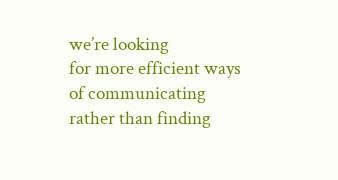we’re looking
for more efficient ways of communicating rather than finding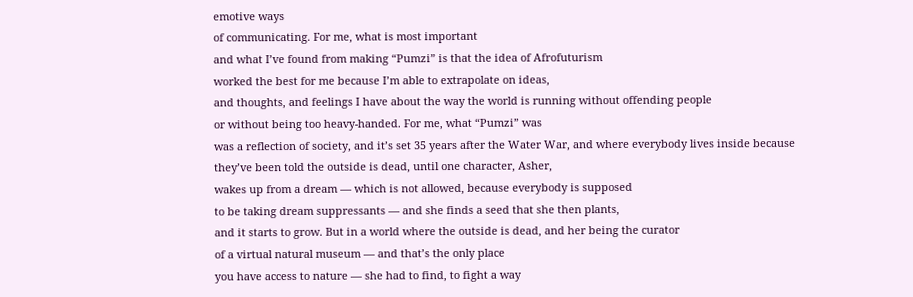emotive ways
of communicating. For me, what is most important
and what I’ve found from making “Pumzi” is that the idea of Afrofuturism
worked the best for me because I’m able to extrapolate on ideas,
and thoughts, and feelings I have about the way the world is running without offending people
or without being too heavy-handed. For me, what “Pumzi” was
was a reflection of society, and it’s set 35 years after the Water War, and where everybody lives inside because
they’ve been told the outside is dead, until one character, Asher,
wakes up from a dream — which is not allowed, because everybody is supposed
to be taking dream suppressants — and she finds a seed that she then plants,
and it starts to grow. But in a world where the outside is dead, and her being the curator
of a virtual natural museum — and that’s the only place
you have access to nature — she had to find, to fight a way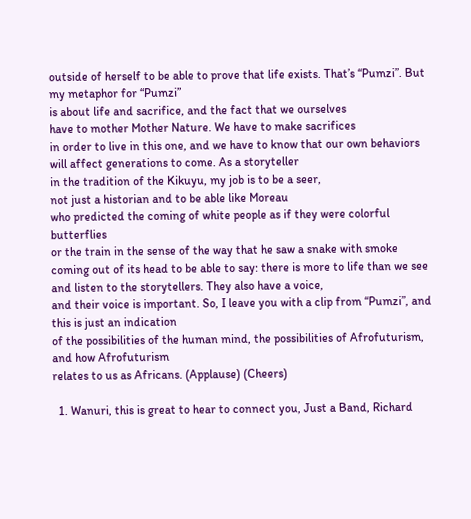outside of herself to be able to prove that life exists. That’s “Pumzi”. But my metaphor for “Pumzi”
is about life and sacrifice, and the fact that we ourselves
have to mother Mother Nature. We have to make sacrifices
in order to live in this one, and we have to know that our own behaviors
will affect generations to come. As a storyteller
in the tradition of the Kikuyu, my job is to be a seer,
not just a historian and to be able like Moreau
who predicted the coming of white people as if they were colorful butterflies
or the train in the sense of the way that he saw a snake with smoke
coming out of its head to be able to say: there is more to life than we see
and listen to the storytellers. They also have a voice,
and their voice is important. So, I leave you with a clip from “Pumzi”, and this is just an indication
of the possibilities of the human mind, the possibilities of Afrofuturism, and how Afrofuturism
relates to us as Africans. (Applause) (Cheers)

  1. Wanuri, this is great to hear to connect you, Just a Band, Richard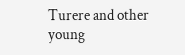Turere and other young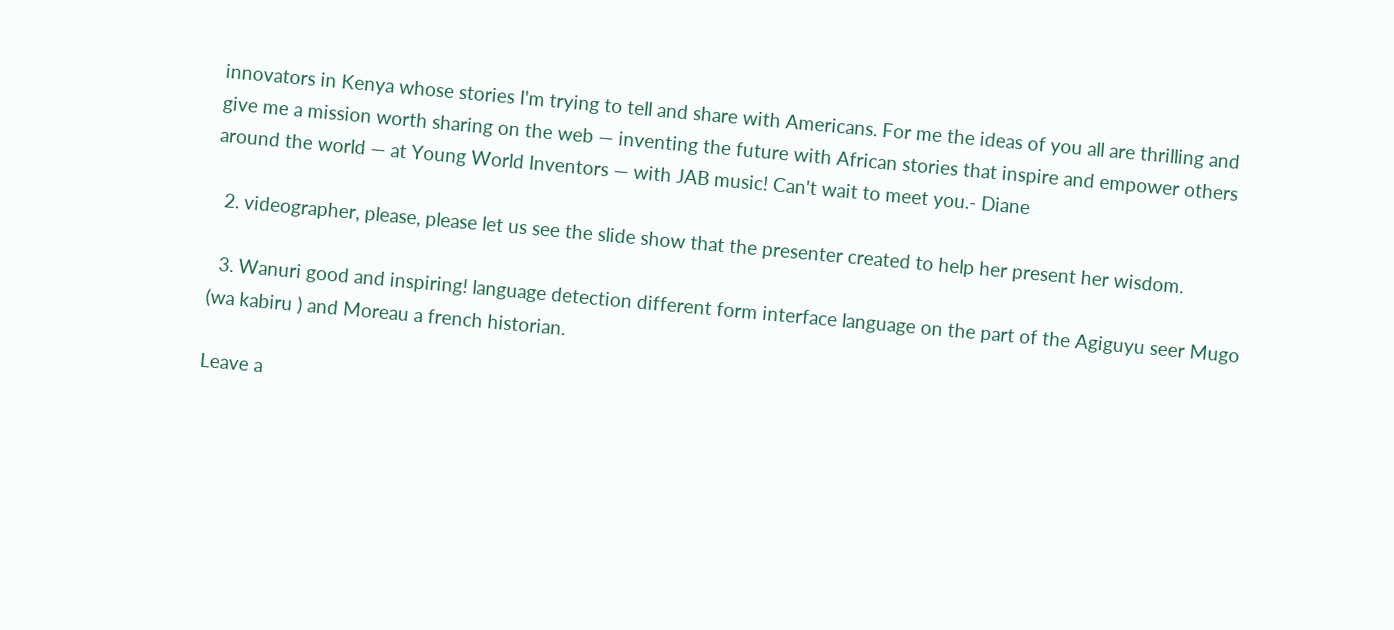innovators in Kenya whose stories I'm trying to tell and share with Americans. For me the ideas of you all are thrilling and give me a mission worth sharing on the web — inventing the future with African stories that inspire and empower others around the world — at Young World Inventors — with JAB music! Can't wait to meet you.- Diane

  2. videographer, please, please let us see the slide show that the presenter created to help her present her wisdom.

  3. Wanuri good and inspiring! language detection different form interface language on the part of the Agiguyu seer Mugo (wa kabiru ) and Moreau a french historian.

Leave a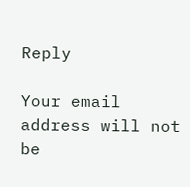Reply

Your email address will not be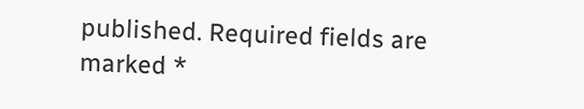published. Required fields are marked *